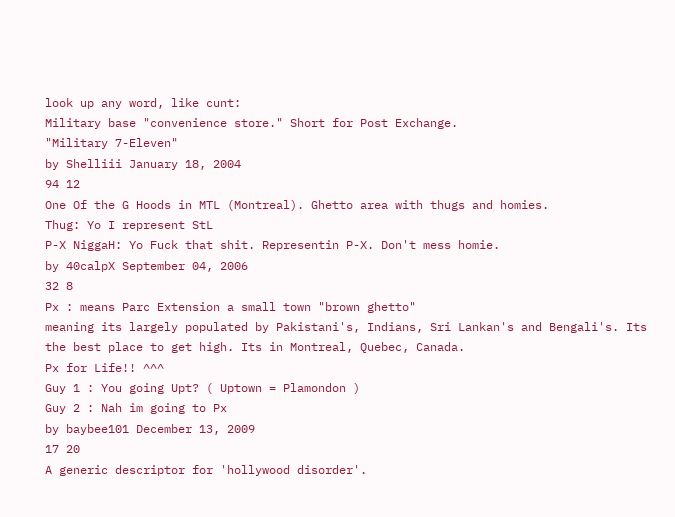look up any word, like cunt:
Military base "convenience store." Short for Post Exchange.
"Military 7-Eleven"
by Shelliii January 18, 2004
94 12
One Of the G Hoods in MTL (Montreal). Ghetto area with thugs and homies.
Thug: Yo I represent StL
P-X NiggaH: Yo Fuck that shit. Representin P-X. Don't mess homie.
by 40calpX September 04, 2006
32 8
Px : means Parc Extension a small town "brown ghetto"
meaning its largely populated by Pakistani's, Indians, Sri Lankan's and Bengali's. Its the best place to get high. Its in Montreal, Quebec, Canada.
Px for Life!! ^^^
Guy 1 : You going Upt? ( Uptown = Plamondon )
Guy 2 : Nah im going to Px
by baybee101 December 13, 2009
17 20
A generic descriptor for 'hollywood disorder'.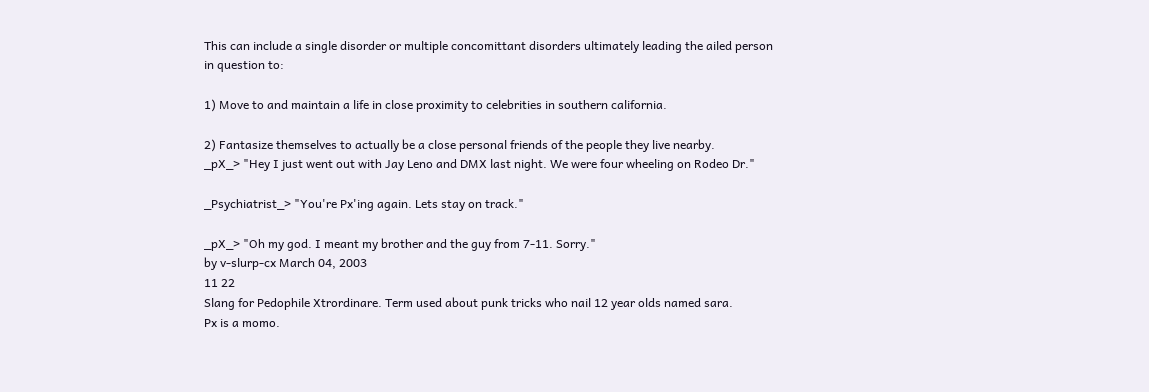This can include a single disorder or multiple concomittant disorders ultimately leading the ailed person in question to:

1) Move to and maintain a life in close proximity to celebrities in southern california.

2) Fantasize themselves to actually be a close personal friends of the people they live nearby.
_pX_> "Hey I just went out with Jay Leno and DMX last night. We were four wheeling on Rodeo Dr."

_Psychiatrist_> "You're Px'ing again. Lets stay on track."

_pX_> "Oh my god. I meant my brother and the guy from 7-11. Sorry."
by v-slurp-cx March 04, 2003
11 22
Slang for Pedophile Xtrordinare. Term used about punk tricks who nail 12 year olds named sara.
Px is a momo.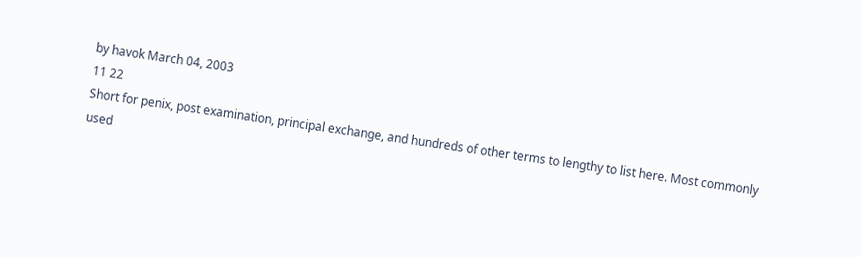by havok March 04, 2003
11 22
Short for penix, post examination, principal exchange, and hundreds of other terms to lengthy to list here. Most commonly used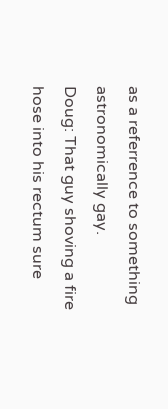as a referrence to something astronomically gay.
Doug: That guy shoving a fire hose into his rectum sure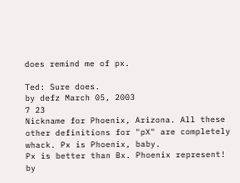does remind me of px.

Ted: Sure does.
by defz March 05, 2003
7 23
Nickname for Phoenix, Arizona. All these other definitions for "pX" are completely whack. Px is Phoenix, baby.
Px is better than Bx. Phoenix represent!
by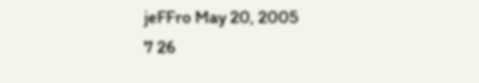jeFFro May 20, 2005
7 26